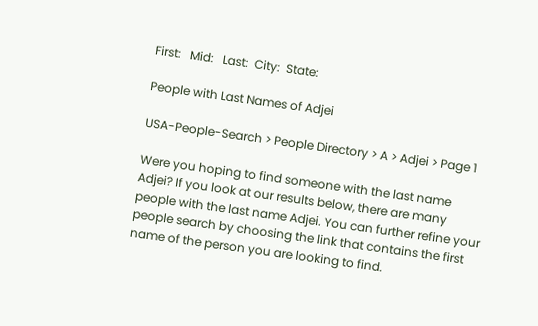First:   Mid:   Last:  City:  State:

People with Last Names of Adjei

USA-People-Search > People Directory > A > Adjei > Page 1

Were you hoping to find someone with the last name Adjei? If you look at our results below, there are many people with the last name Adjei. You can further refine your people search by choosing the link that contains the first name of the person you are looking to find.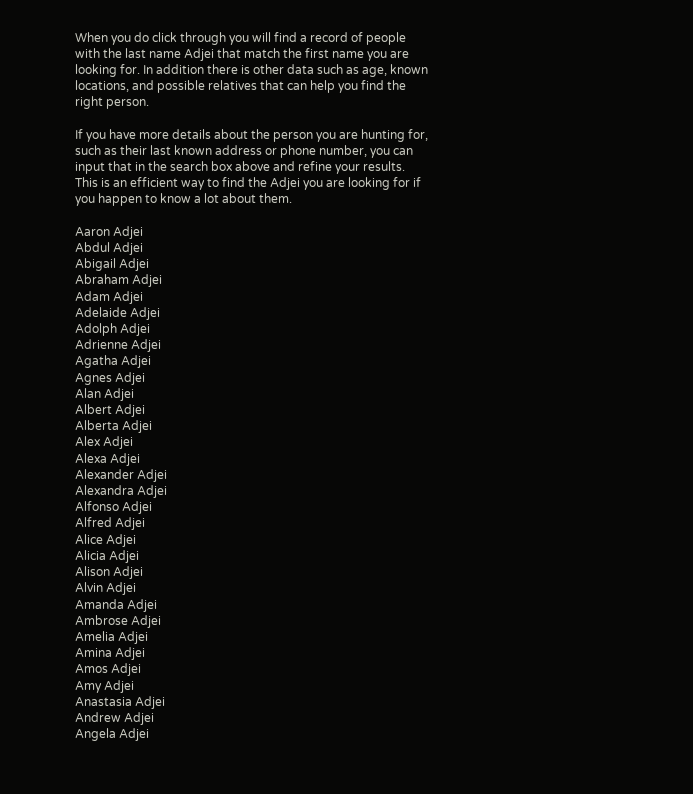When you do click through you will find a record of people with the last name Adjei that match the first name you are looking for. In addition there is other data such as age, known locations, and possible relatives that can help you find the right person.

If you have more details about the person you are hunting for, such as their last known address or phone number, you can input that in the search box above and refine your results. This is an efficient way to find the Adjei you are looking for if you happen to know a lot about them.

Aaron Adjei
Abdul Adjei
Abigail Adjei
Abraham Adjei
Adam Adjei
Adelaide Adjei
Adolph Adjei
Adrienne Adjei
Agatha Adjei
Agnes Adjei
Alan Adjei
Albert Adjei
Alberta Adjei
Alex Adjei
Alexa Adjei
Alexander Adjei
Alexandra Adjei
Alfonso Adjei
Alfred Adjei
Alice Adjei
Alicia Adjei
Alison Adjei
Alvin Adjei
Amanda Adjei
Ambrose Adjei
Amelia Adjei
Amina Adjei
Amos Adjei
Amy Adjei
Anastasia Adjei
Andrew Adjei
Angela Adjei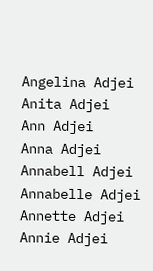Angelina Adjei
Anita Adjei
Ann Adjei
Anna Adjei
Annabell Adjei
Annabelle Adjei
Annette Adjei
Annie Adjei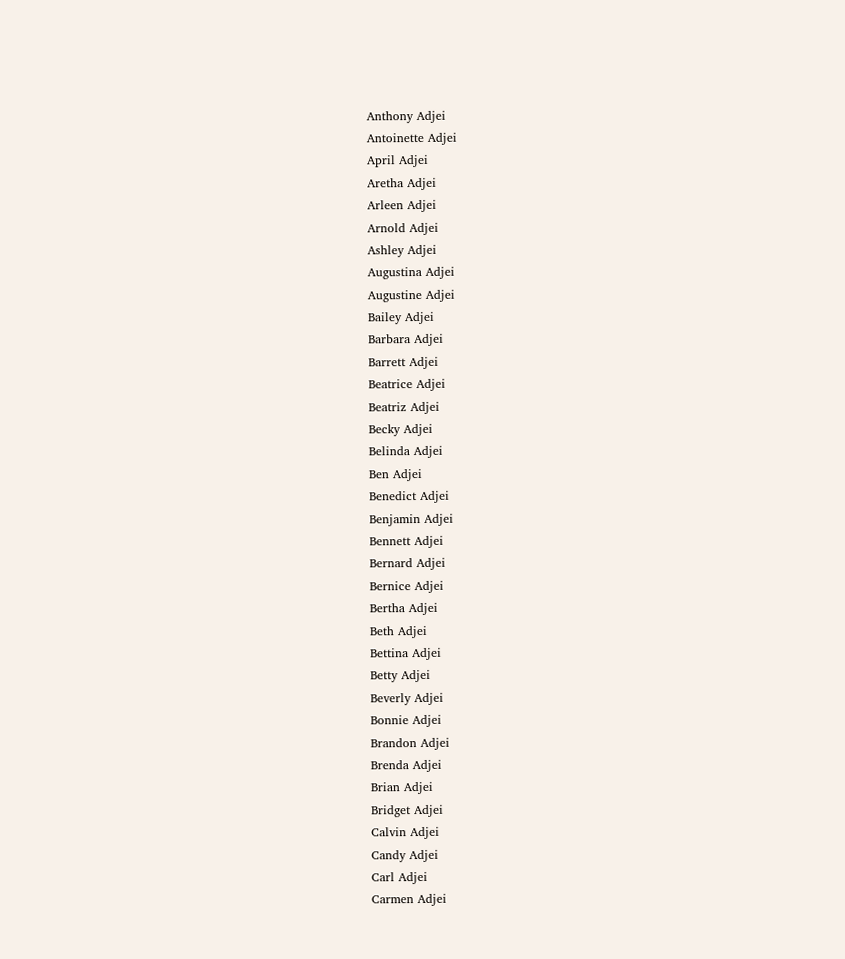Anthony Adjei
Antoinette Adjei
April Adjei
Aretha Adjei
Arleen Adjei
Arnold Adjei
Ashley Adjei
Augustina Adjei
Augustine Adjei
Bailey Adjei
Barbara Adjei
Barrett Adjei
Beatrice Adjei
Beatriz Adjei
Becky Adjei
Belinda Adjei
Ben Adjei
Benedict Adjei
Benjamin Adjei
Bennett Adjei
Bernard Adjei
Bernice Adjei
Bertha Adjei
Beth Adjei
Bettina Adjei
Betty Adjei
Beverly Adjei
Bonnie Adjei
Brandon Adjei
Brenda Adjei
Brian Adjei
Bridget Adjei
Calvin Adjei
Candy Adjei
Carl Adjei
Carmen Adjei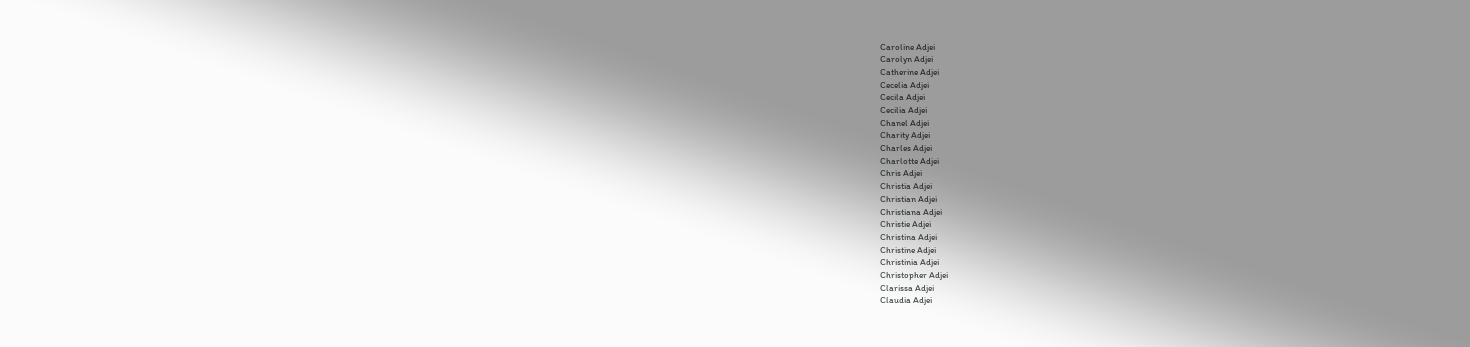Caroline Adjei
Carolyn Adjei
Catherine Adjei
Cecelia Adjei
Cecila Adjei
Cecilia Adjei
Chanel Adjei
Charity Adjei
Charles Adjei
Charlotte Adjei
Chris Adjei
Christia Adjei
Christian Adjei
Christiana Adjei
Christie Adjei
Christina Adjei
Christine Adjei
Christinia Adjei
Christopher Adjei
Clarissa Adjei
Claudia Adjei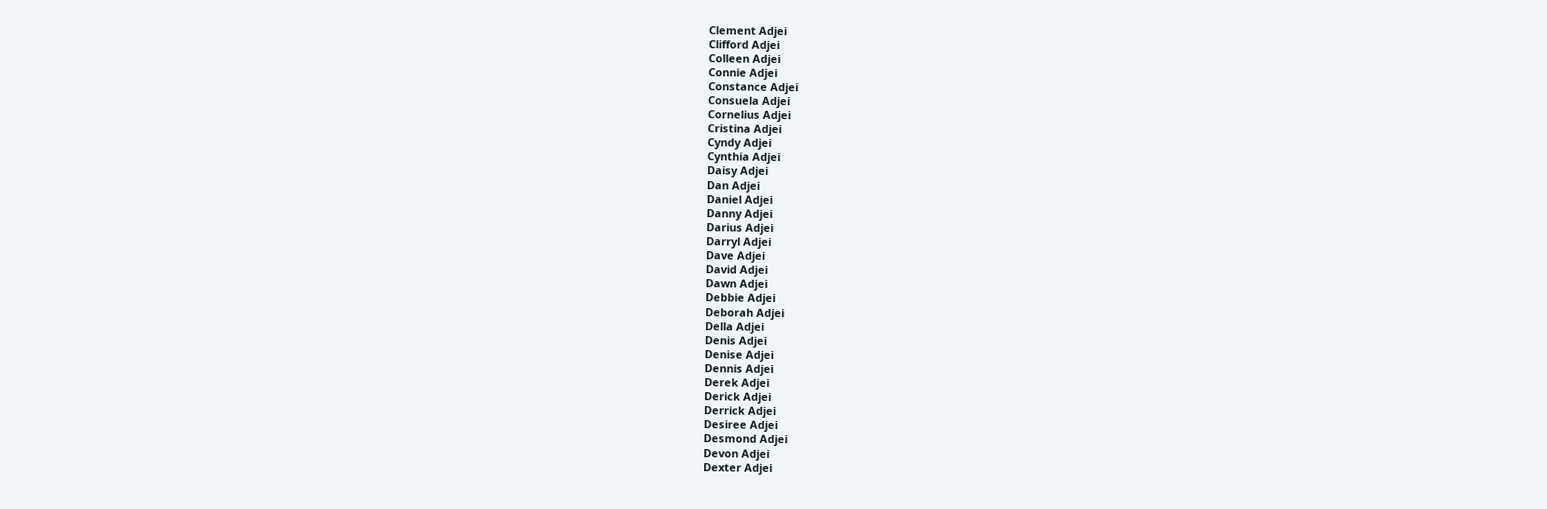Clement Adjei
Clifford Adjei
Colleen Adjei
Connie Adjei
Constance Adjei
Consuela Adjei
Cornelius Adjei
Cristina Adjei
Cyndy Adjei
Cynthia Adjei
Daisy Adjei
Dan Adjei
Daniel Adjei
Danny Adjei
Darius Adjei
Darryl Adjei
Dave Adjei
David Adjei
Dawn Adjei
Debbie Adjei
Deborah Adjei
Della Adjei
Denis Adjei
Denise Adjei
Dennis Adjei
Derek Adjei
Derick Adjei
Derrick Adjei
Desiree Adjei
Desmond Adjei
Devon Adjei
Dexter Adjei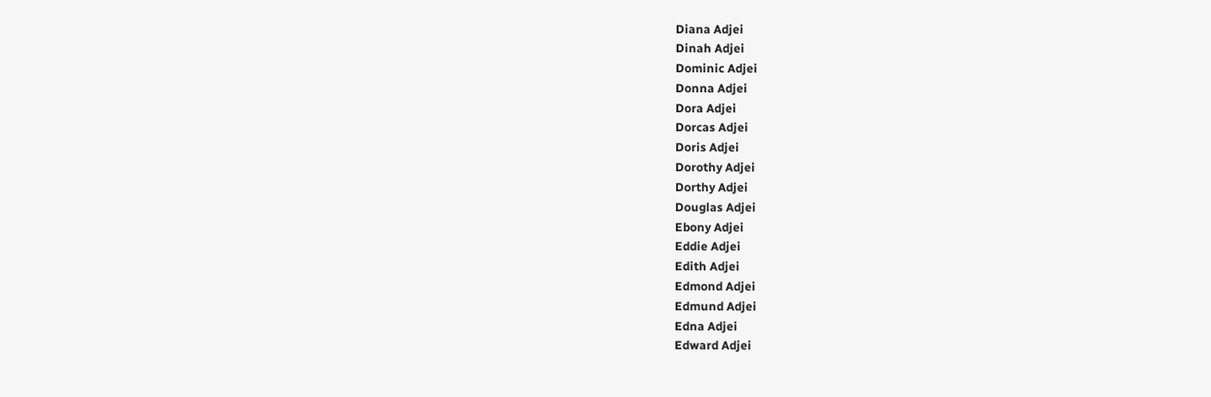Diana Adjei
Dinah Adjei
Dominic Adjei
Donna Adjei
Dora Adjei
Dorcas Adjei
Doris Adjei
Dorothy Adjei
Dorthy Adjei
Douglas Adjei
Ebony Adjei
Eddie Adjei
Edith Adjei
Edmond Adjei
Edmund Adjei
Edna Adjei
Edward Adjei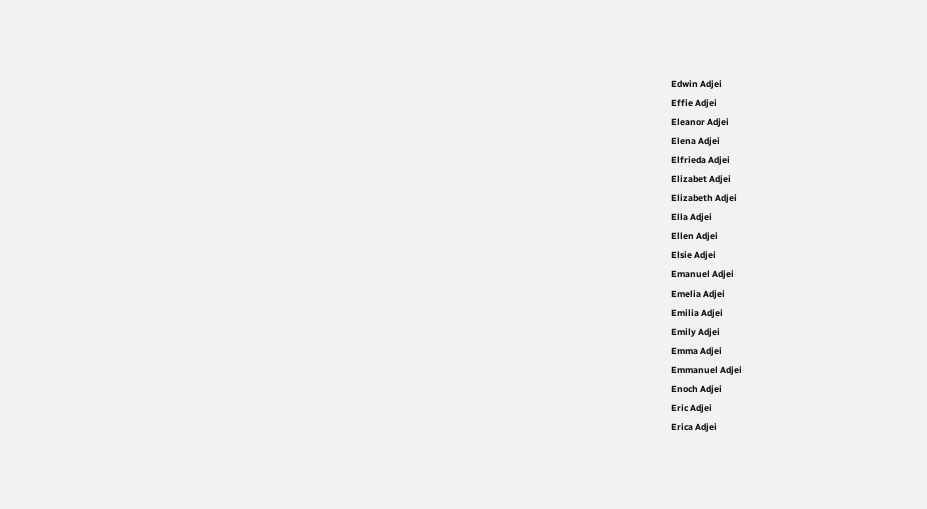Edwin Adjei
Effie Adjei
Eleanor Adjei
Elena Adjei
Elfrieda Adjei
Elizabet Adjei
Elizabeth Adjei
Ella Adjei
Ellen Adjei
Elsie Adjei
Emanuel Adjei
Emelia Adjei
Emilia Adjei
Emily Adjei
Emma Adjei
Emmanuel Adjei
Enoch Adjei
Eric Adjei
Erica Adjei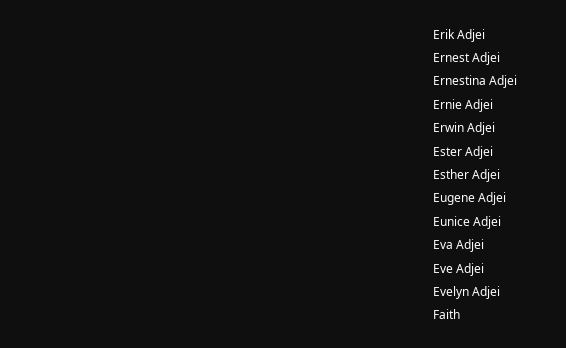Erik Adjei
Ernest Adjei
Ernestina Adjei
Ernie Adjei
Erwin Adjei
Ester Adjei
Esther Adjei
Eugene Adjei
Eunice Adjei
Eva Adjei
Eve Adjei
Evelyn Adjei
Faith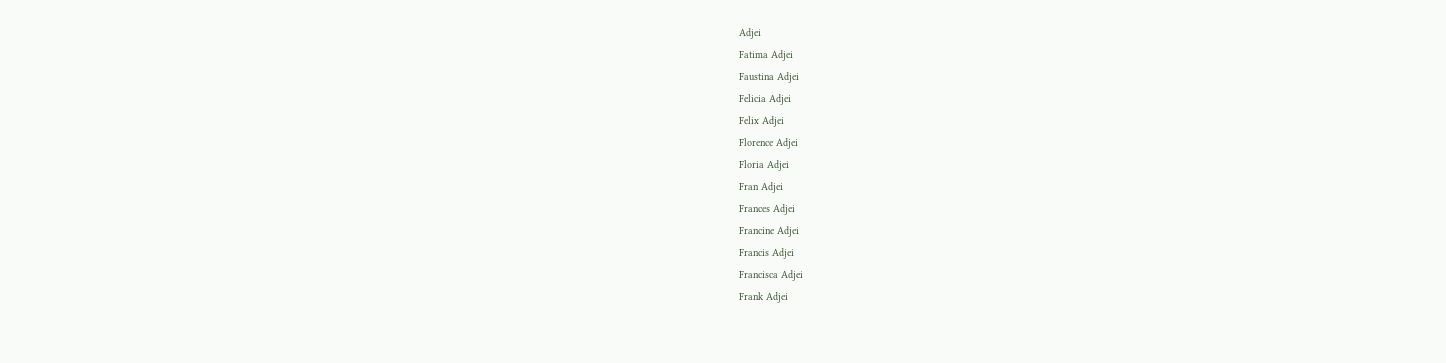Adjei
Fatima Adjei
Faustina Adjei
Felicia Adjei
Felix Adjei
Florence Adjei
Floria Adjei
Fran Adjei
Frances Adjei
Francine Adjei
Francis Adjei
Francisca Adjei
Frank Adjei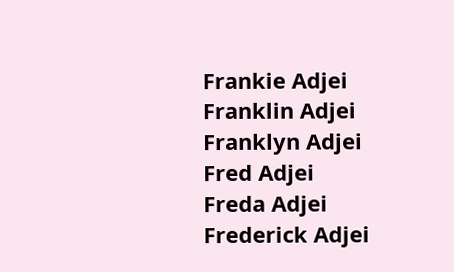Frankie Adjei
Franklin Adjei
Franklyn Adjei
Fred Adjei
Freda Adjei
Frederick Adjei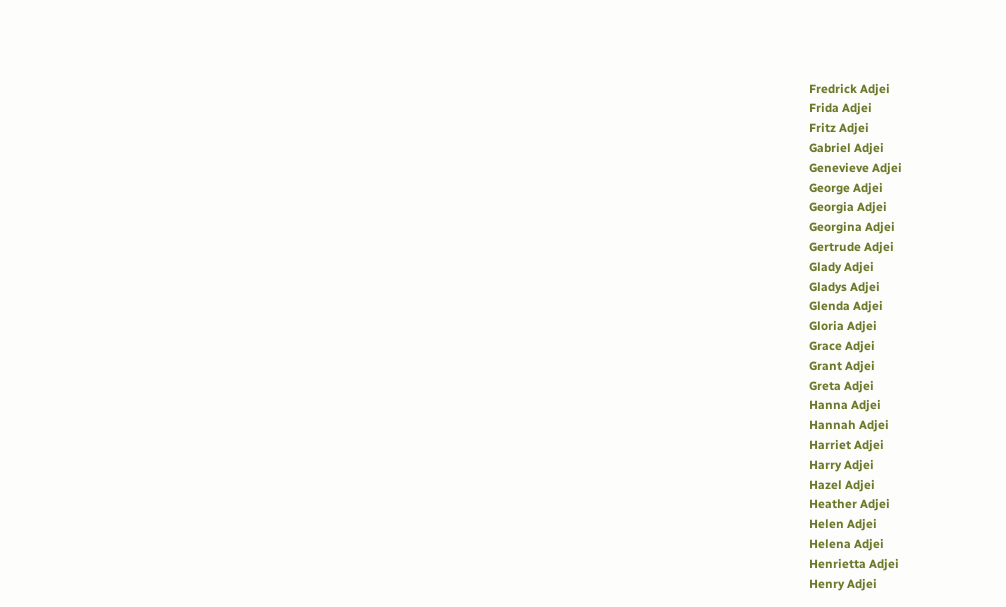Fredrick Adjei
Frida Adjei
Fritz Adjei
Gabriel Adjei
Genevieve Adjei
George Adjei
Georgia Adjei
Georgina Adjei
Gertrude Adjei
Glady Adjei
Gladys Adjei
Glenda Adjei
Gloria Adjei
Grace Adjei
Grant Adjei
Greta Adjei
Hanna Adjei
Hannah Adjei
Harriet Adjei
Harry Adjei
Hazel Adjei
Heather Adjei
Helen Adjei
Helena Adjei
Henrietta Adjei
Henry Adjei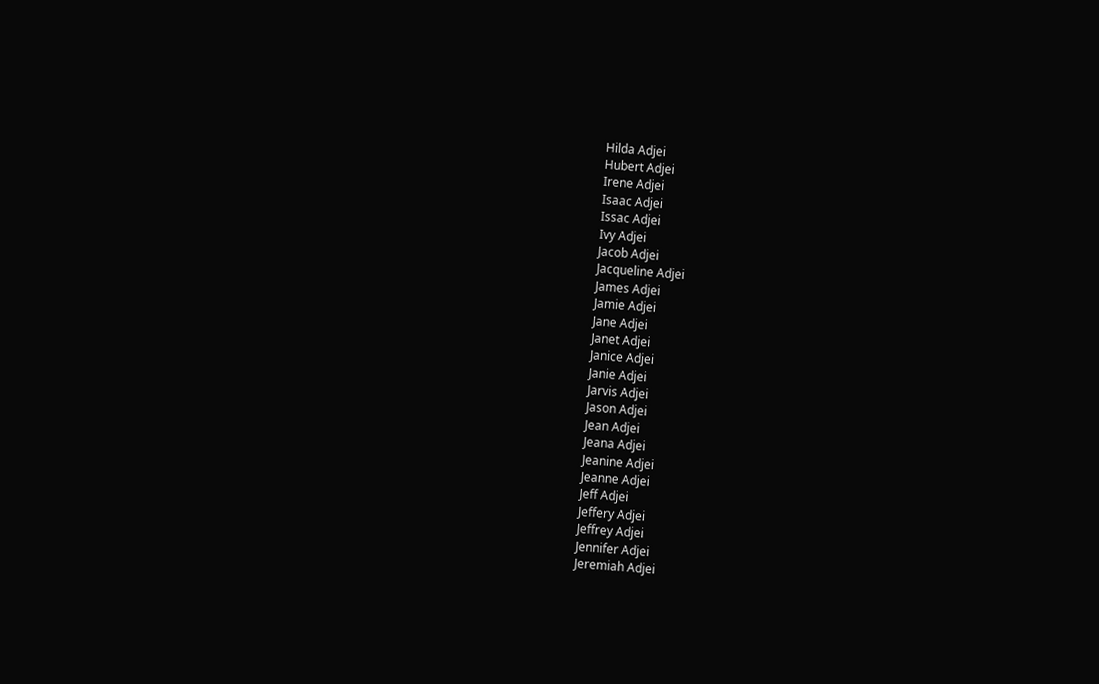Hilda Adjei
Hubert Adjei
Irene Adjei
Isaac Adjei
Issac Adjei
Ivy Adjei
Jacob Adjei
Jacqueline Adjei
James Adjei
Jamie Adjei
Jane Adjei
Janet Adjei
Janice Adjei
Janie Adjei
Jarvis Adjei
Jason Adjei
Jean Adjei
Jeana Adjei
Jeanine Adjei
Jeanne Adjei
Jeff Adjei
Jeffery Adjei
Jeffrey Adjei
Jennifer Adjei
Jeremiah Adjei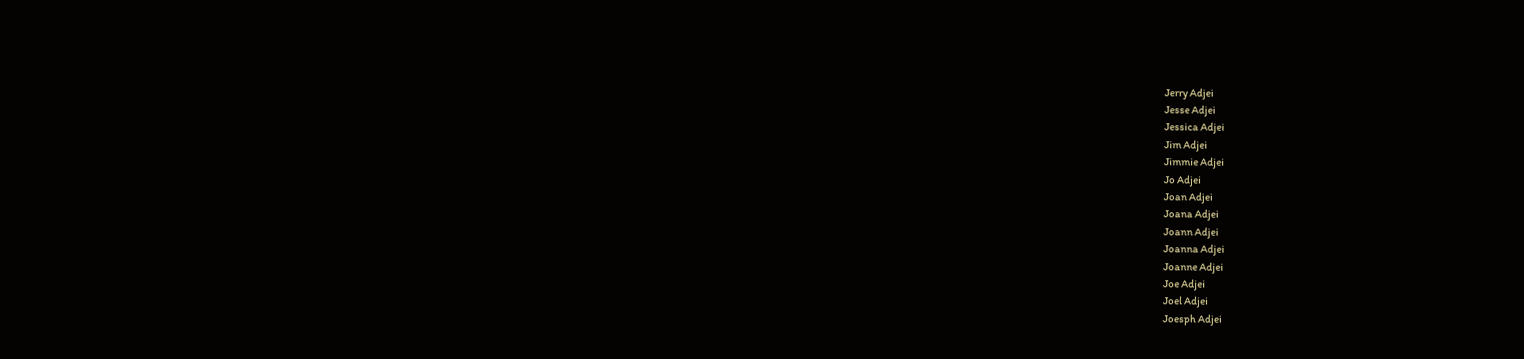Jerry Adjei
Jesse Adjei
Jessica Adjei
Jim Adjei
Jimmie Adjei
Jo Adjei
Joan Adjei
Joana Adjei
Joann Adjei
Joanna Adjei
Joanne Adjei
Joe Adjei
Joel Adjei
Joesph Adjei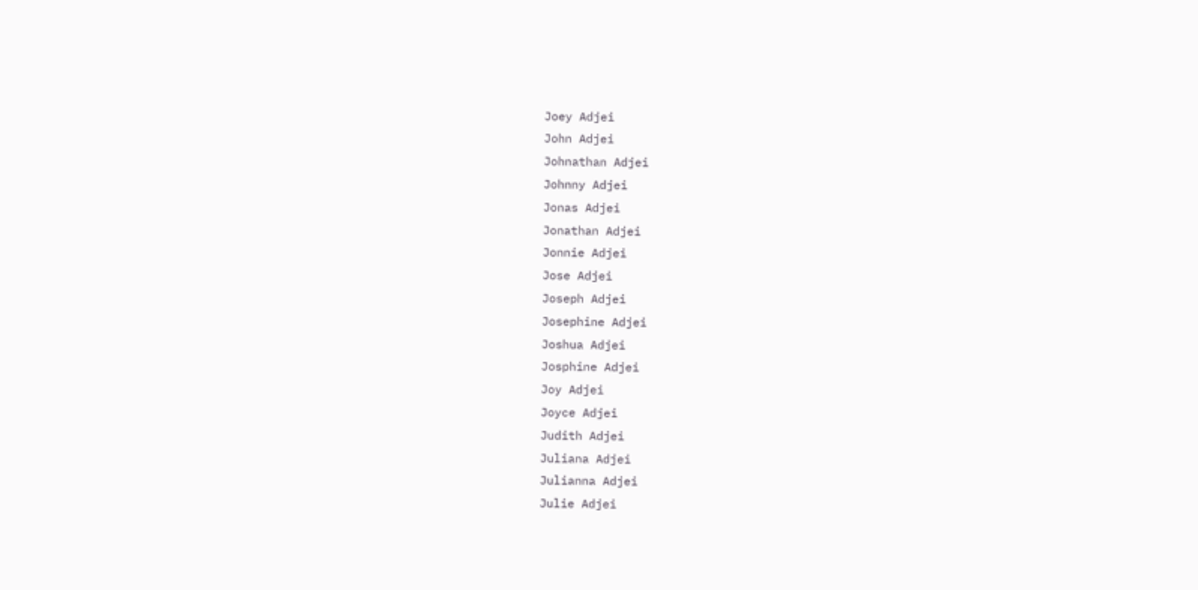Joey Adjei
John Adjei
Johnathan Adjei
Johnny Adjei
Jonas Adjei
Jonathan Adjei
Jonnie Adjei
Jose Adjei
Joseph Adjei
Josephine Adjei
Joshua Adjei
Josphine Adjei
Joy Adjei
Joyce Adjei
Judith Adjei
Juliana Adjei
Julianna Adjei
Julie Adjei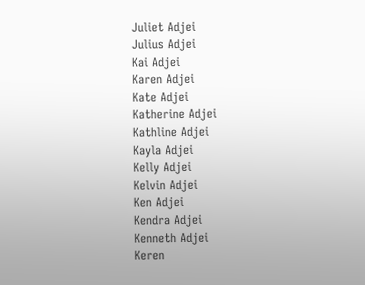Juliet Adjei
Julius Adjei
Kai Adjei
Karen Adjei
Kate Adjei
Katherine Adjei
Kathline Adjei
Kayla Adjei
Kelly Adjei
Kelvin Adjei
Ken Adjei
Kendra Adjei
Kenneth Adjei
Keren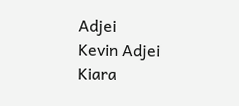Adjei
Kevin Adjei
Kiara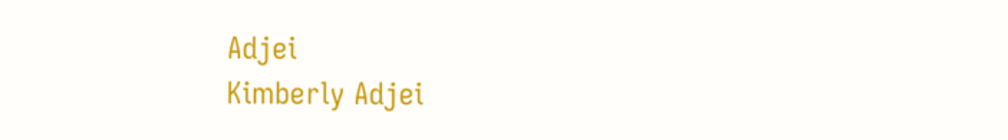Adjei
Kimberly Adjei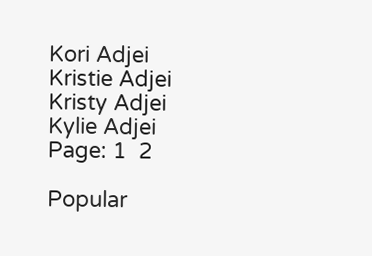Kori Adjei
Kristie Adjei
Kristy Adjei
Kylie Adjei
Page: 1  2

Popular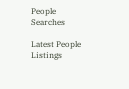People Searches

Latest People Listings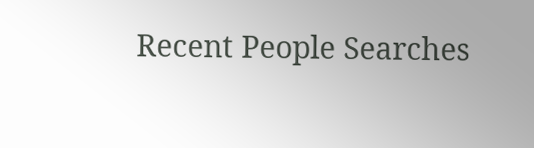Recent People Searches